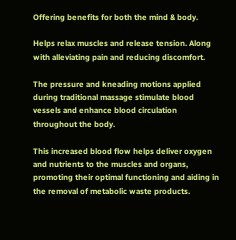Offering benefits for both the mind & body.

Helps relax muscles and release tension. Along with alleviating pain and reducing discomfort.

The pressure and kneading motions applied during traditional massage stimulate blood vessels and enhance blood circulation throughout the body.

This increased blood flow helps deliver oxygen and nutrients to the muscles and organs, promoting their optimal functioning and aiding in the removal of metabolic waste products.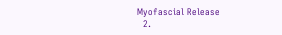Myofascial Release
  2.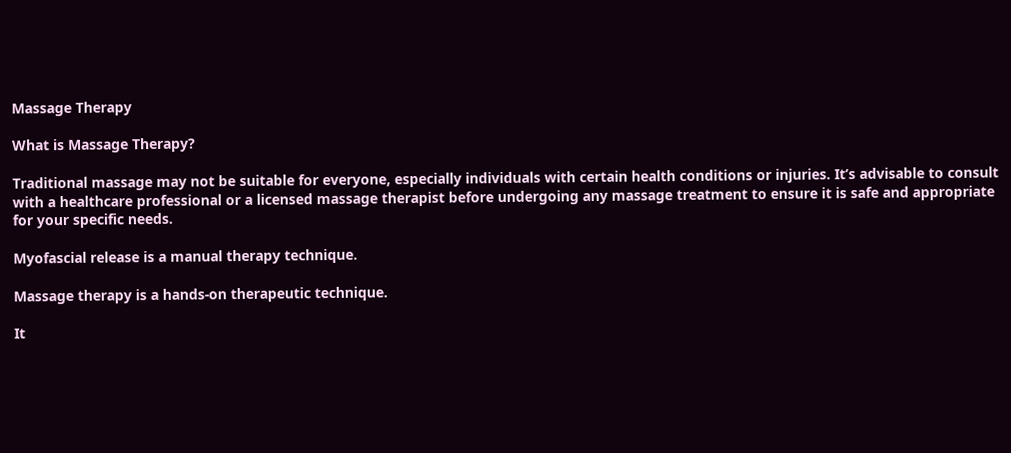Massage Therapy

What is Massage Therapy?

Traditional massage may not be suitable for everyone, especially individuals with certain health conditions or injuries. It’s advisable to consult with a healthcare professional or a licensed massage therapist before undergoing any massage treatment to ensure it is safe and appropriate for your specific needs.

Myofascial release is a manual therapy technique.

Massage therapy is a hands-on therapeutic technique.

It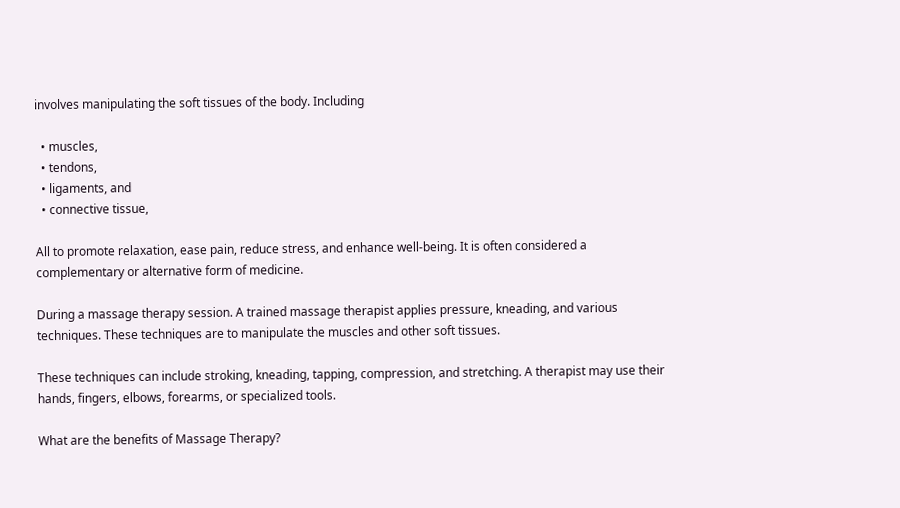involves manipulating the soft tissues of the body. Including

  • muscles,
  • tendons,
  • ligaments, and
  • connective tissue,

All to promote relaxation, ease pain, reduce stress, and enhance well-being. It is often considered a complementary or alternative form of medicine.

During a massage therapy session. A trained massage therapist applies pressure, kneading, and various techniques. These techniques are to manipulate the muscles and other soft tissues.

These techniques can include stroking, kneading, tapping, compression, and stretching. A therapist may use their hands, fingers, elbows, forearms, or specialized tools.

What are the benefits of Massage Therapy?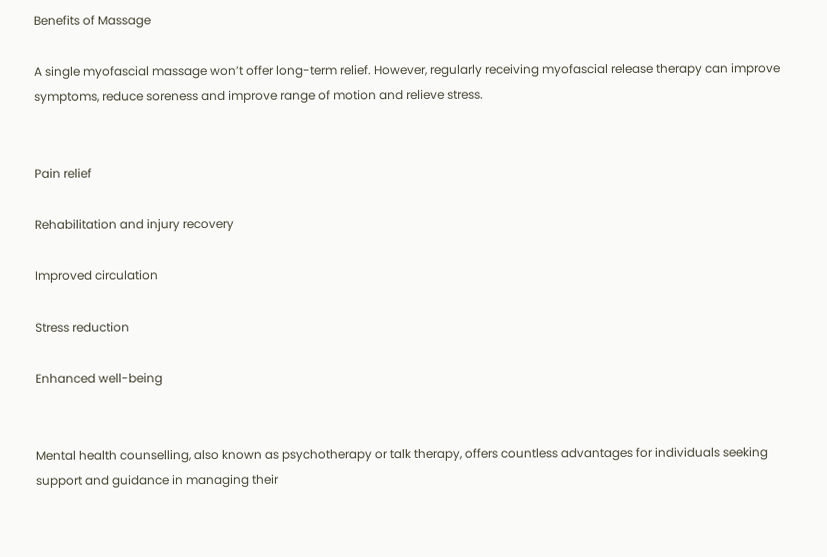Benefits of Massage

A single myofascial massage won’t offer long-term relief. However, regularly receiving myofascial release therapy can improve symptoms, reduce soreness and improve range of motion and relieve stress.


Pain relief

Rehabilitation and injury recovery

Improved circulation

Stress reduction

Enhanced well-being


Mental health counselling, also known as psychotherapy or talk therapy, offers countless advantages for individuals seeking support and guidance in managing their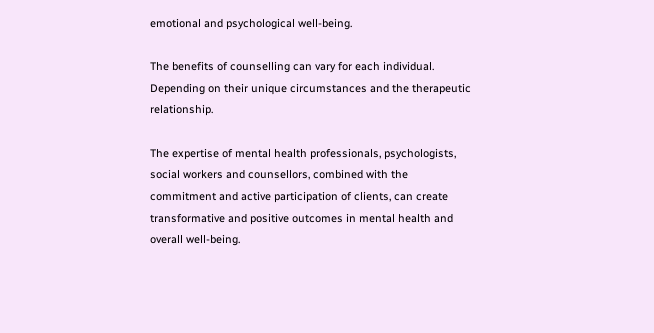emotional and psychological well-being.

The benefits of counselling can vary for each individual. Depending on their unique circumstances and the therapeutic relationship.

The expertise of mental health professionals, psychologists, social workers and counsellors, combined with the commitment and active participation of clients, can create transformative and positive outcomes in mental health and overall well-being.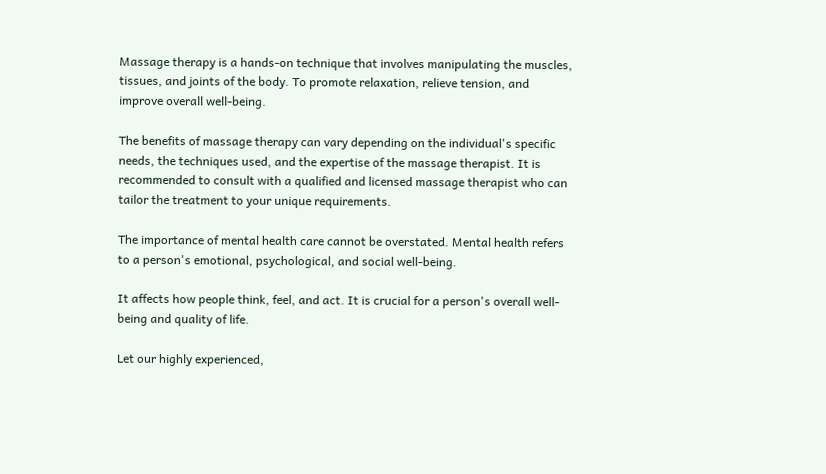Massage therapy is a hands-on technique that involves manipulating the muscles, tissues, and joints of the body. To promote relaxation, relieve tension, and improve overall well-being.

The benefits of massage therapy can vary depending on the individual's specific needs, the techniques used, and the expertise of the massage therapist. It is recommended to consult with a qualified and licensed massage therapist who can tailor the treatment to your unique requirements.

The importance of mental health care cannot be overstated. Mental health refers to a person's emotional, psychological, and social well-being.

It affects how people think, feel, and act. It is crucial for a person's overall well-being and quality of life.

Let our highly experienced,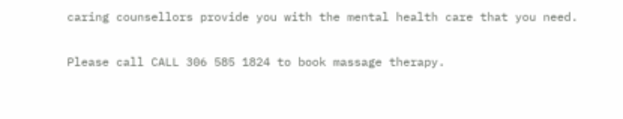caring counsellors provide you with the mental health care that you need.

Please call CALL 306 585 1824 to book massage therapy.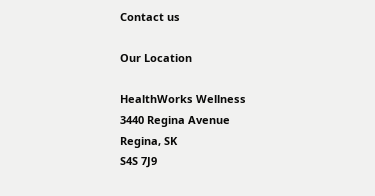Contact us

Our Location

HealthWorks Wellness
3440 Regina Avenue
Regina, SK
S4S 7J9